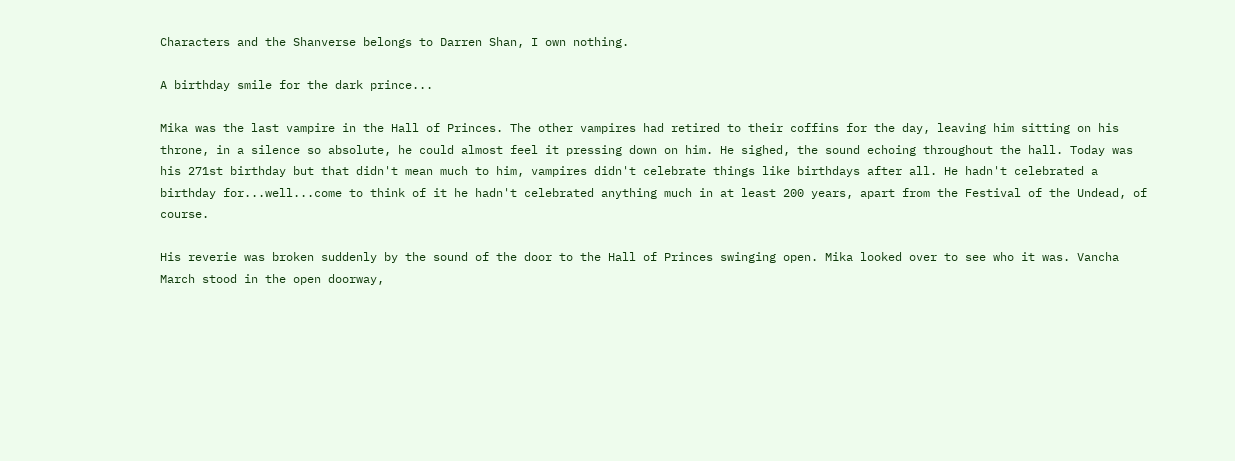Characters and the Shanverse belongs to Darren Shan, I own nothing.

A birthday smile for the dark prince...

Mika was the last vampire in the Hall of Princes. The other vampires had retired to their coffins for the day, leaving him sitting on his throne, in a silence so absolute, he could almost feel it pressing down on him. He sighed, the sound echoing throughout the hall. Today was his 271st birthday but that didn't mean much to him, vampires didn't celebrate things like birthdays after all. He hadn't celebrated a birthday for...well...come to think of it he hadn't celebrated anything much in at least 200 years, apart from the Festival of the Undead, of course.

His reverie was broken suddenly by the sound of the door to the Hall of Princes swinging open. Mika looked over to see who it was. Vancha March stood in the open doorway,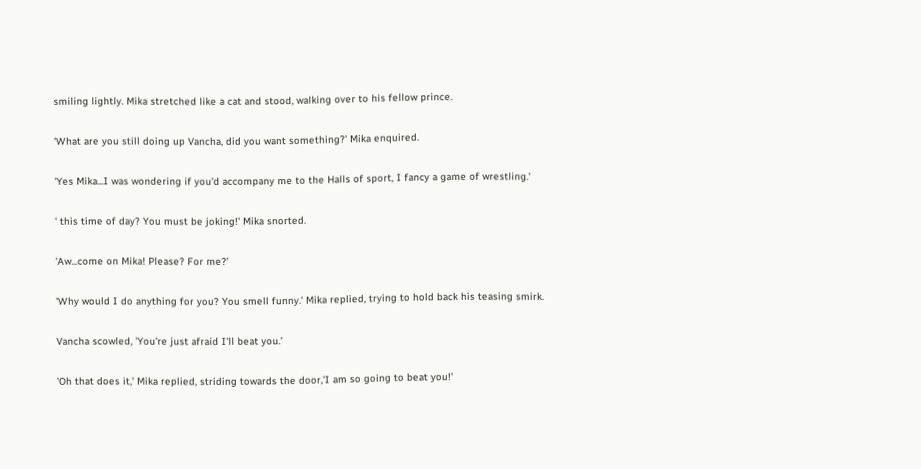smiling lightly. Mika stretched like a cat and stood, walking over to his fellow prince.

'What are you still doing up Vancha, did you want something?' Mika enquired.

'Yes Mika...I was wondering if you'd accompany me to the Halls of sport, I fancy a game of wrestling.'

' this time of day? You must be joking!' Mika snorted.

'Aw...come on Mika! Please? For me?'

'Why would I do anything for you? You smell funny.' Mika replied, trying to hold back his teasing smirk.

Vancha scowled, 'You're just afraid I'll beat you.'

'Oh that does it,' Mika replied, striding towards the door,'I am so going to beat you!'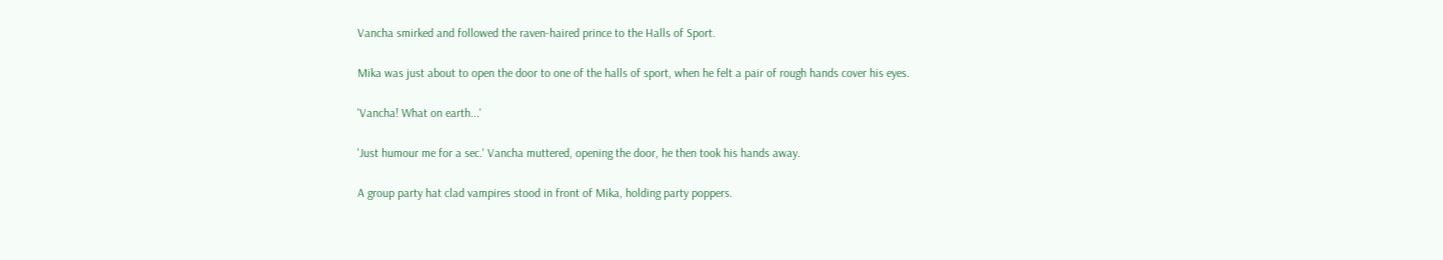Vancha smirked and followed the raven-haired prince to the Halls of Sport.

Mika was just about to open the door to one of the halls of sport, when he felt a pair of rough hands cover his eyes.

'Vancha! What on earth...'

'Just humour me for a sec.' Vancha muttered, opening the door, he then took his hands away.

A group party hat clad vampires stood in front of Mika, holding party poppers.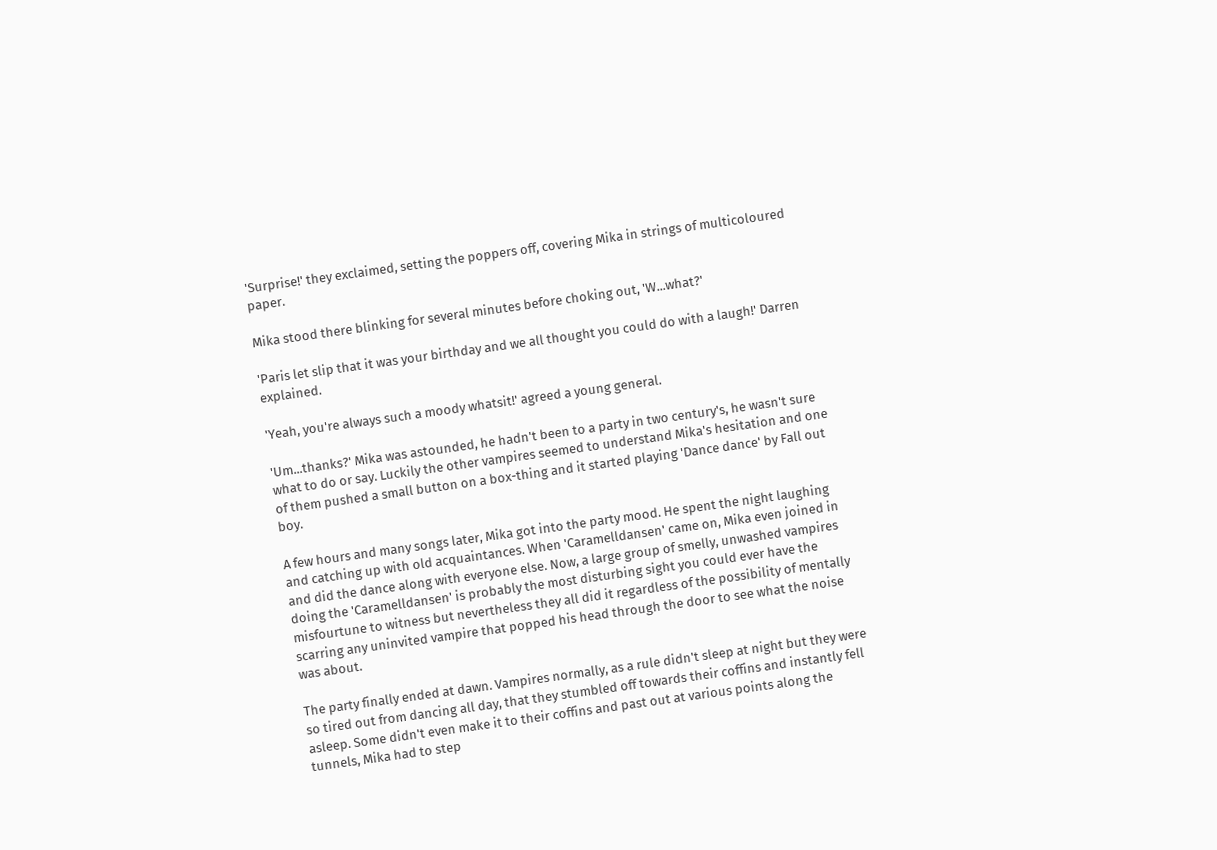'Surprise!' they exclaimed, setting the poppers off, covering Mika in strings of multicoloured paper.

Mika stood there blinking for several minutes before choking out, 'W...what?'

'Paris let slip that it was your birthday and we all thought you could do with a laugh!' Darren explained.

'Yeah, you're always such a moody whatsit!' agreed a young general.

'Um...thanks?' Mika was astounded, he hadn't been to a party in two century's, he wasn't sure what to do or say. Luckily the other vampires seemed to understand Mika's hesitation and one of them pushed a small button on a box-thing and it started playing 'Dance dance' by Fall out boy.

A few hours and many songs later, Mika got into the party mood. He spent the night laughing and catching up with old acquaintances. When 'Caramelldansen' came on, Mika even joined in and did the dance along with everyone else. Now, a large group of smelly, unwashed vampires doing the 'Caramelldansen' is probably the most disturbing sight you could ever have the misfourtune to witness but nevertheless they all did it regardless of the possibility of mentally scarring any uninvited vampire that popped his head through the door to see what the noise was about.

The party finally ended at dawn. Vampires normally, as a rule didn't sleep at night but they were so tired out from dancing all day, that they stumbled off towards their coffins and instantly fell asleep. Some didn't even make it to their coffins and past out at various points along the tunnels, Mika had to step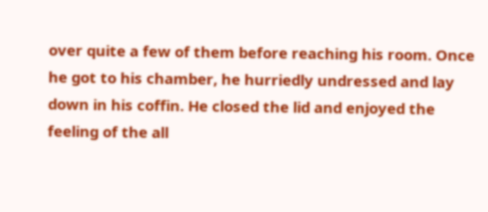over quite a few of them before reaching his room. Once he got to his chamber, he hurriedly undressed and lay down in his coffin. He closed the lid and enjoyed the feeling of the all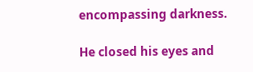encompassing darkness.

He closed his eyes and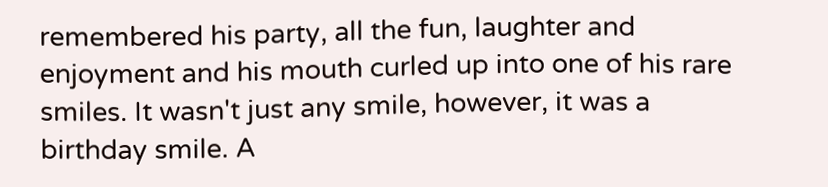remembered his party, all the fun, laughter and enjoyment and his mouth curled up into one of his rare smiles. It wasn't just any smile, however, it was a birthday smile. A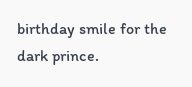birthday smile for the dark prince.